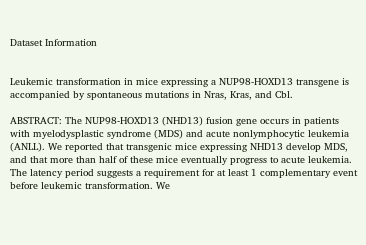Dataset Information


Leukemic transformation in mice expressing a NUP98-HOXD13 transgene is accompanied by spontaneous mutations in Nras, Kras, and Cbl.

ABSTRACT: The NUP98-HOXD13 (NHD13) fusion gene occurs in patients with myelodysplastic syndrome (MDS) and acute nonlymphocytic leukemia (ANLL). We reported that transgenic mice expressing NHD13 develop MDS, and that more than half of these mice eventually progress to acute leukemia. The latency period suggests a requirement for at least 1 complementary event before leukemic transformation. We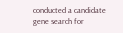conducted a candidate gene search for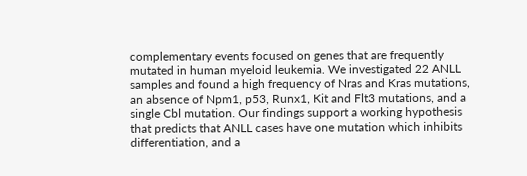complementary events focused on genes that are frequently mutated in human myeloid leukemia. We investigated 22 ANLL samples and found a high frequency of Nras and Kras mutations, an absence of Npm1, p53, Runx1, Kit and Flt3 mutations, and a single Cbl mutation. Our findings support a working hypothesis that predicts that ANLL cases have one mutation which inhibits differentiation, and a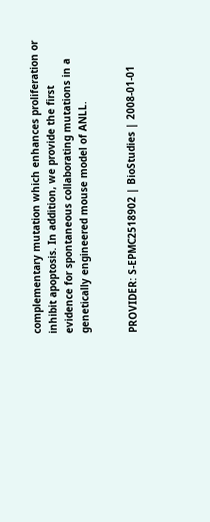complementary mutation which enhances proliferation or inhibit apoptosis. In addition, we provide the first evidence for spontaneous collaborating mutations in a genetically engineered mouse model of ANLL.


PROVIDER: S-EPMC2518902 | BioStudies | 2008-01-01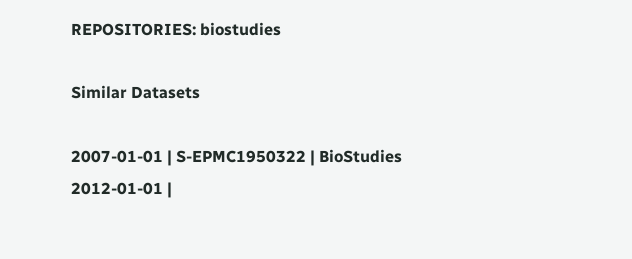REPOSITORIES: biostudies

Similar Datasets

2007-01-01 | S-EPMC1950322 | BioStudies
2012-01-01 |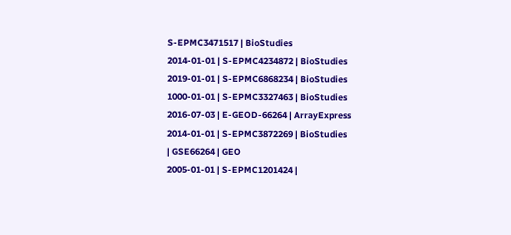S-EPMC3471517 | BioStudies
2014-01-01 | S-EPMC4234872 | BioStudies
2019-01-01 | S-EPMC6868234 | BioStudies
1000-01-01 | S-EPMC3327463 | BioStudies
2016-07-03 | E-GEOD-66264 | ArrayExpress
2014-01-01 | S-EPMC3872269 | BioStudies
| GSE66264 | GEO
2005-01-01 | S-EPMC1201424 |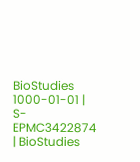BioStudies
1000-01-01 | S-EPMC3422874 | BioStudies